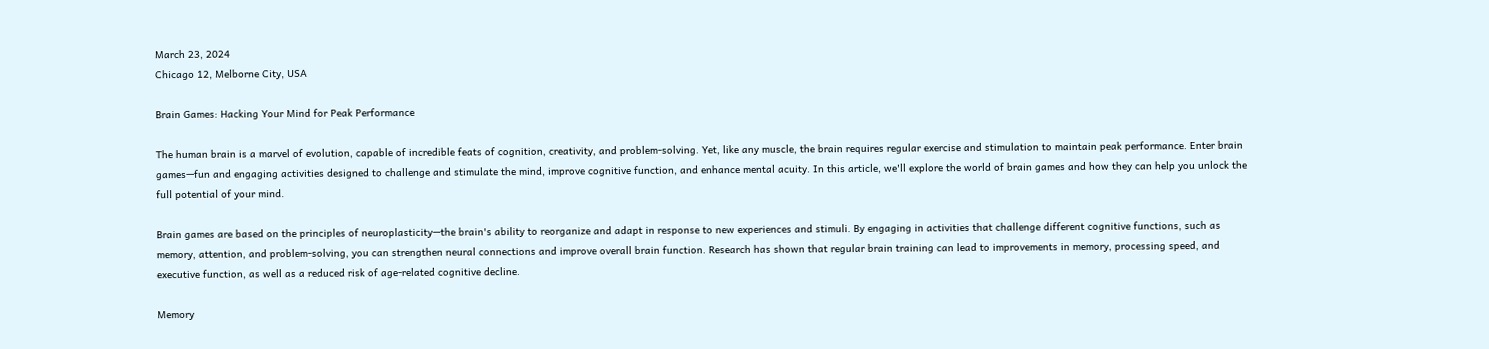March 23, 2024
Chicago 12, Melborne City, USA

Brain Games: Hacking Your Mind for Peak Performance

The human brain is a marvel of evolution, capable of incredible feats of cognition, creativity, and problem-solving. Yet, like any muscle, the brain requires regular exercise and stimulation to maintain peak performance. Enter brain games—fun and engaging activities designed to challenge and stimulate the mind, improve cognitive function, and enhance mental acuity. In this article, we'll explore the world of brain games and how they can help you unlock the full potential of your mind.

Brain games are based on the principles of neuroplasticity—the brain's ability to reorganize and adapt in response to new experiences and stimuli. By engaging in activities that challenge different cognitive functions, such as memory, attention, and problem-solving, you can strengthen neural connections and improve overall brain function. Research has shown that regular brain training can lead to improvements in memory, processing speed, and executive function, as well as a reduced risk of age-related cognitive decline.

Memory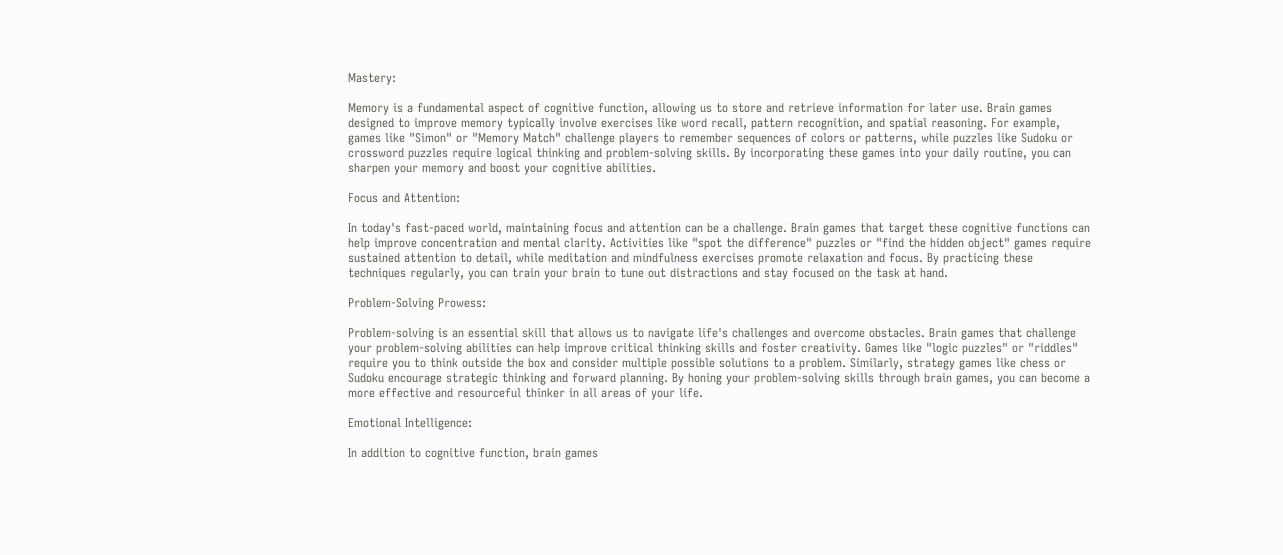Mastery:

Memory is a fundamental aspect of cognitive function, allowing us to store and retrieve information for later use. Brain games designed to improve memory typically involve exercises like word recall, pattern recognition, and spatial reasoning. For example, games like "Simon" or "Memory Match" challenge players to remember sequences of colors or patterns, while puzzles like Sudoku or crossword puzzles require logical thinking and problem-solving skills. By incorporating these games into your daily routine, you can sharpen your memory and boost your cognitive abilities.

Focus and Attention:

In today's fast-paced world, maintaining focus and attention can be a challenge. Brain games that target these cognitive functions can help improve concentration and mental clarity. Activities like "spot the difference" puzzles or "find the hidden object" games require sustained attention to detail, while meditation and mindfulness exercises promote relaxation and focus. By practicing these techniques regularly, you can train your brain to tune out distractions and stay focused on the task at hand.

Problem-Solving Prowess:

Problem-solving is an essential skill that allows us to navigate life's challenges and overcome obstacles. Brain games that challenge your problem-solving abilities can help improve critical thinking skills and foster creativity. Games like "logic puzzles" or "riddles" require you to think outside the box and consider multiple possible solutions to a problem. Similarly, strategy games like chess or Sudoku encourage strategic thinking and forward planning. By honing your problem-solving skills through brain games, you can become a more effective and resourceful thinker in all areas of your life.

Emotional Intelligence:

In addition to cognitive function, brain games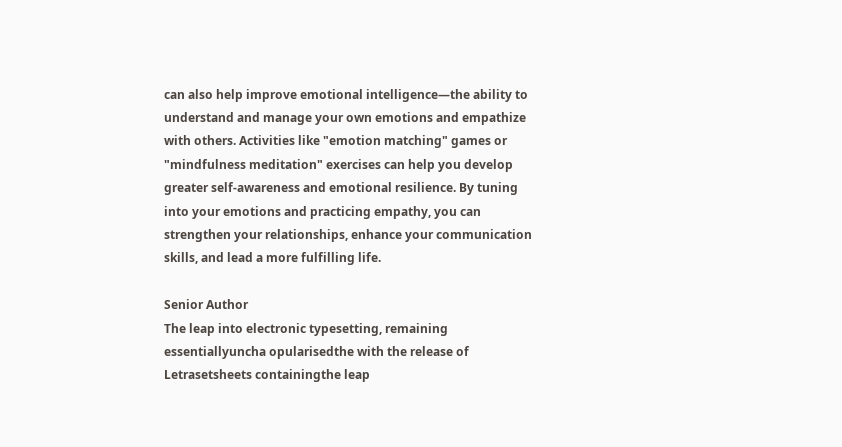can also help improve emotional intelligence—the ability to understand and manage your own emotions and empathize with others. Activities like "emotion matching" games or "mindfulness meditation" exercises can help you develop greater self-awareness and emotional resilience. By tuning into your emotions and practicing empathy, you can strengthen your relationships, enhance your communication skills, and lead a more fulfilling life.

Senior Author
The leap into electronic typesetting, remaining essentiallyuncha opularisedthe with the release of Letrasetsheets containingthe leap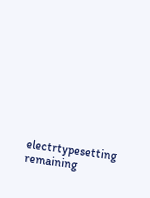electrtypesetting remaining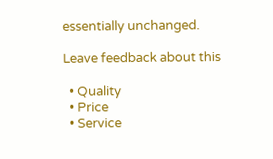essentially unchanged.

Leave feedback about this

  • Quality
  • Price
  • Service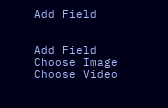Add Field


Add Field
Choose Image
Choose Video